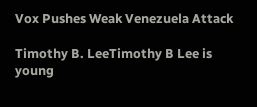Vox Pushes Weak Venezuela Attack

Timothy B. LeeTimothy B Lee is young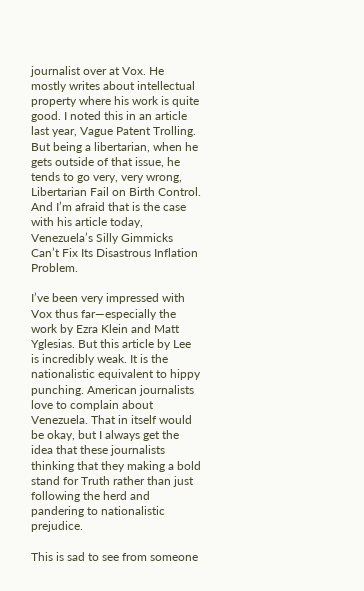journalist over at Vox. He mostly writes about intellectual property where his work is quite good. I noted this in an article last year, Vague Patent Trolling. But being a libertarian, when he gets outside of that issue, he tends to go very, very wrong, Libertarian Fail on Birth Control. And I’m afraid that is the case with his article today, Venezuela’s Silly Gimmicks Can’t Fix Its Disastrous Inflation Problem.

I’ve been very impressed with Vox thus far—especially the work by Ezra Klein and Matt Yglesias. But this article by Lee is incredibly weak. It is the nationalistic equivalent to hippy punching. American journalists love to complain about Venezuela. That in itself would be okay, but I always get the idea that these journalists thinking that they making a bold stand for Truth rather than just following the herd and pandering to nationalistic prejudice.

This is sad to see from someone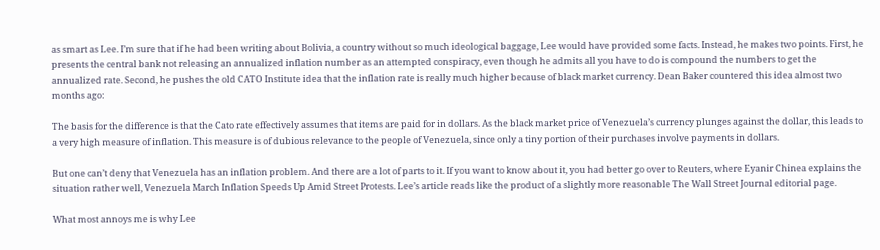as smart as Lee. I’m sure that if he had been writing about Bolivia, a country without so much ideological baggage, Lee would have provided some facts. Instead, he makes two points. First, he presents the central bank not releasing an annualized inflation number as an attempted conspiracy, even though he admits all you have to do is compound the numbers to get the annualized rate. Second, he pushes the old CATO Institute idea that the inflation rate is really much higher because of black market currency. Dean Baker countered this idea almost two months ago:

The basis for the difference is that the Cato rate effectively assumes that items are paid for in dollars. As the black market price of Venezuela’s currency plunges against the dollar, this leads to a very high measure of inflation. This measure is of dubious relevance to the people of Venezuela, since only a tiny portion of their purchases involve payments in dollars.

But one can’t deny that Venezuela has an inflation problem. And there are a lot of parts to it. If you want to know about it, you had better go over to Reuters, where Eyanir Chinea explains the situation rather well, Venezuela March Inflation Speeds Up Amid Street Protests. Lee’s article reads like the product of a slightly more reasonable The Wall Street Journal editorial page.

What most annoys me is why Lee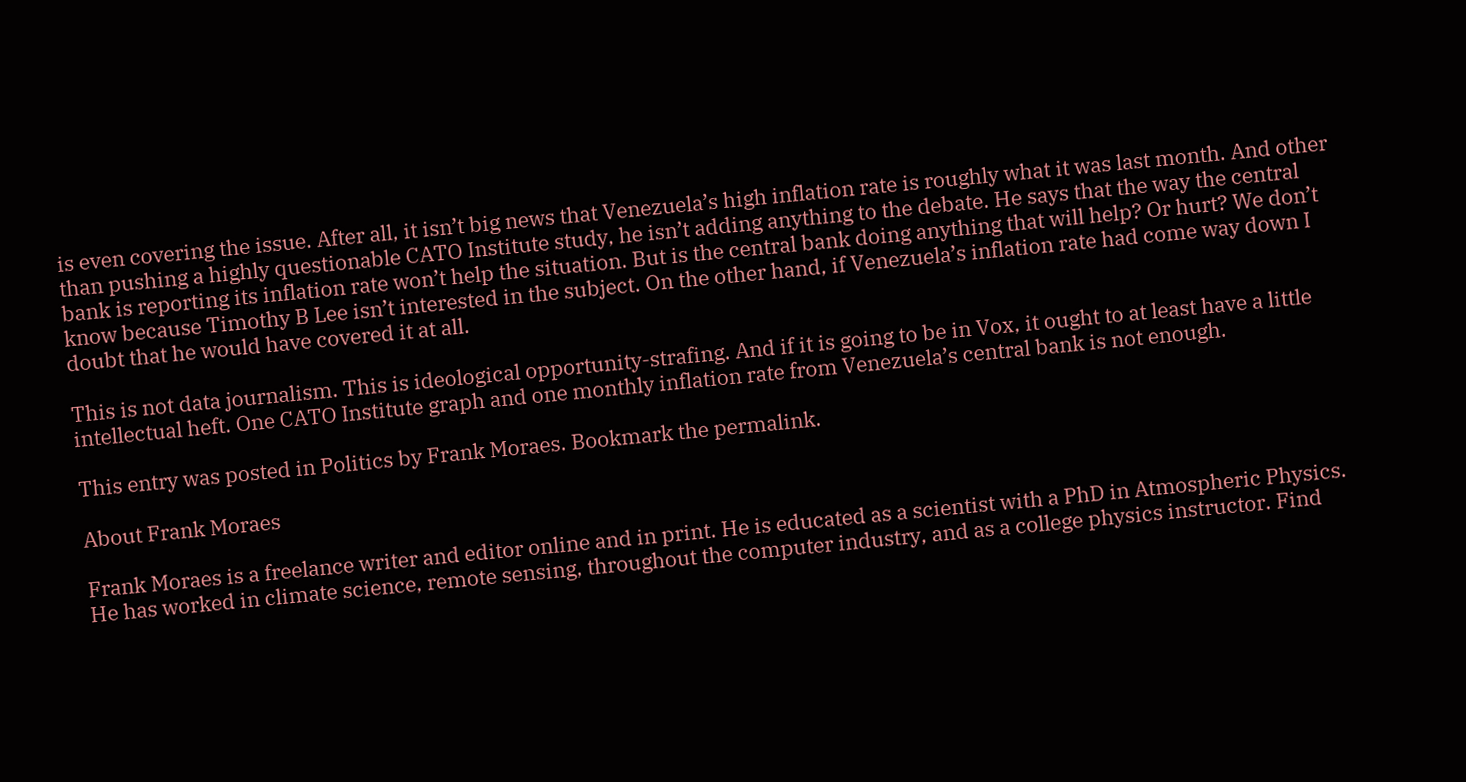is even covering the issue. After all, it isn’t big news that Venezuela’s high inflation rate is roughly what it was last month. And other than pushing a highly questionable CATO Institute study, he isn’t adding anything to the debate. He says that the way the central bank is reporting its inflation rate won’t help the situation. But is the central bank doing anything that will help? Or hurt? We don’t know because Timothy B Lee isn’t interested in the subject. On the other hand, if Venezuela’s inflation rate had come way down I doubt that he would have covered it at all.

This is not data journalism. This is ideological opportunity-strafing. And if it is going to be in Vox, it ought to at least have a little intellectual heft. One CATO Institute graph and one monthly inflation rate from Venezuela’s central bank is not enough.

This entry was posted in Politics by Frank Moraes. Bookmark the permalink.

About Frank Moraes

Frank Moraes is a freelance writer and editor online and in print. He is educated as a scientist with a PhD in Atmospheric Physics. He has worked in climate science, remote sensing, throughout the computer industry, and as a college physics instructor. Find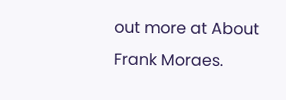out more at About Frank Moraes.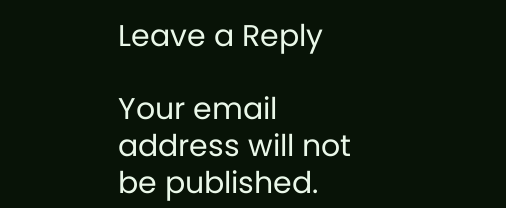Leave a Reply

Your email address will not be published.